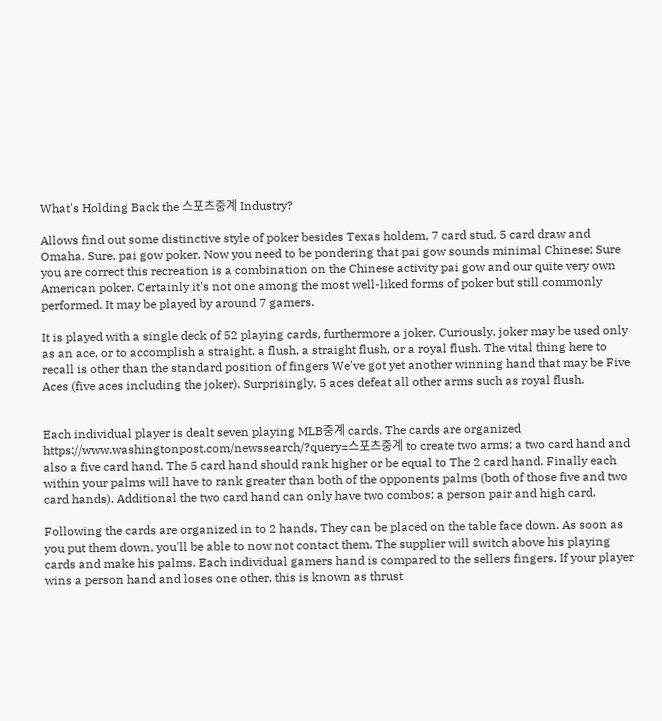What's Holding Back the 스포츠중계 Industry?

Allows find out some distinctive style of poker besides Texas holdem, 7 card stud, 5 card draw and Omaha. Sure, pai gow poker. Now you need to be pondering that pai gow sounds minimal Chinese; Sure you are correct this recreation is a combination on the Chinese activity pai gow and our quite very own American poker. Certainly it's not one among the most well-liked forms of poker but still commonly performed. It may be played by around 7 gamers.

It is played with a single deck of 52 playing cards, furthermore a joker. Curiously, joker may be used only as an ace, or to accomplish a straight, a flush, a straight flush, or a royal flush. The vital thing here to recall is other than the standard position of fingers We've got yet another winning hand that may be Five Aces (five aces including the joker). Surprisingly, 5 aces defeat all other arms such as royal flush.


Each individual player is dealt seven playing MLB중계 cards. The cards are organized https://www.washingtonpost.com/newssearch/?query=스포츠중계 to create two arms; a two card hand and also a five card hand. The 5 card hand should rank higher or be equal to The 2 card hand. Finally each within your palms will have to rank greater than both of the opponents palms (both of those five and two card hands). Additional the two card hand can only have two combos; a person pair and high card.

Following the cards are organized in to 2 hands, They can be placed on the table face down. As soon as you put them down, you'll be able to now not contact them. The supplier will switch above his playing cards and make his palms. Each individual gamers hand is compared to the sellers fingers. If your player wins a person hand and loses one other, this is known as thrust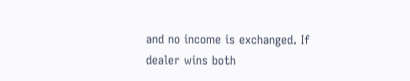and no income is exchanged. If dealer wins both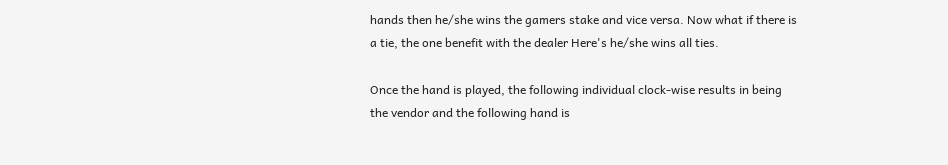hands then he/she wins the gamers stake and vice versa. Now what if there is a tie, the one benefit with the dealer Here's he/she wins all ties.

Once the hand is played, the following individual clock-wise results in being the vendor and the following hand is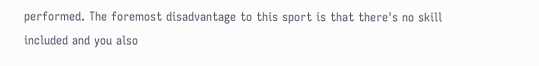performed. The foremost disadvantage to this sport is that there's no skill included and you also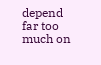depend far too much on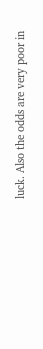luck. Also the odds are very poor in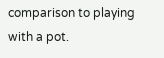comparison to playing with a pot.